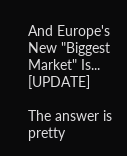And Europe's New "Biggest Market" Is... [UPDATE]

The answer is pretty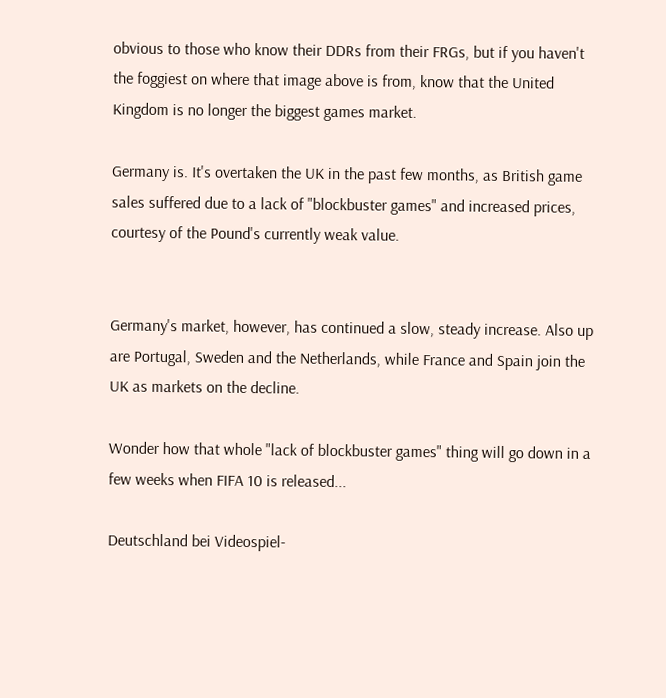obvious to those who know their DDRs from their FRGs, but if you haven't the foggiest on where that image above is from, know that the United Kingdom is no longer the biggest games market.

Germany is. It's overtaken the UK in the past few months, as British game sales suffered due to a lack of "blockbuster games" and increased prices, courtesy of the Pound's currently weak value.


Germany's market, however, has continued a slow, steady increase. Also up are Portugal, Sweden and the Netherlands, while France and Spain join the UK as markets on the decline.

Wonder how that whole "lack of blockbuster games" thing will go down in a few weeks when FIFA 10 is released...

Deutschland bei Videospiel-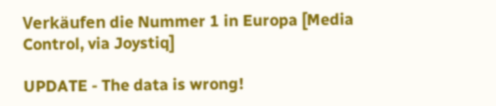Verkäufen die Nummer 1 in Europa [Media Control, via Joystiq]

UPDATE - The data is wrong!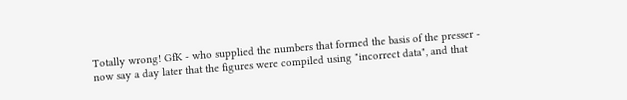Totally wrong! GfK - who supplied the numbers that formed the basis of the presser - now say a day later that the figures were compiled using "incorrect data", and that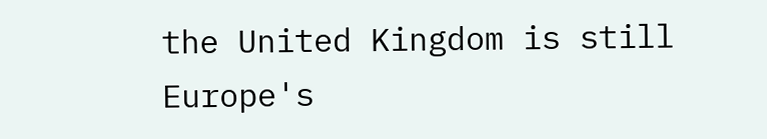the United Kingdom is still Europe's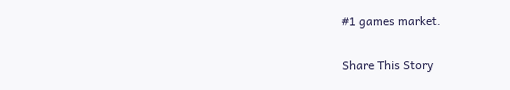#1 games market.

Share This Story